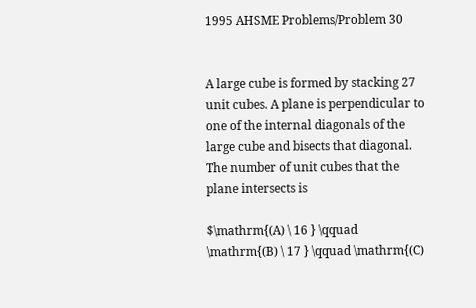1995 AHSME Problems/Problem 30


A large cube is formed by stacking 27 unit cubes. A plane is perpendicular to one of the internal diagonals of the large cube and bisects that diagonal. The number of unit cubes that the plane intersects is

$\mathrm{(A) \ 16 } \qquad \mathrm{(B) \ 17 } \qquad \mathrm{(C)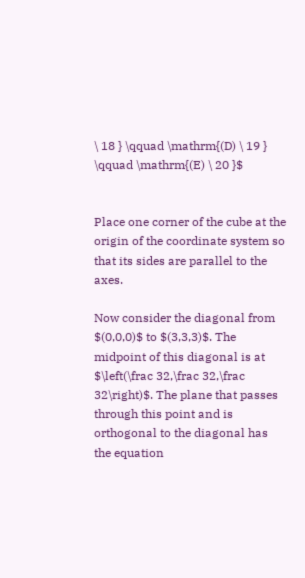\ 18 } \qquad \mathrm{(D) \ 19 } \qquad \mathrm{(E) \ 20 }$


Place one corner of the cube at the origin of the coordinate system so that its sides are parallel to the axes.

Now consider the diagonal from $(0,0,0)$ to $(3,3,3)$. The midpoint of this diagonal is at $\left(\frac 32,\frac 32,\frac 32\right)$. The plane that passes through this point and is orthogonal to the diagonal has the equation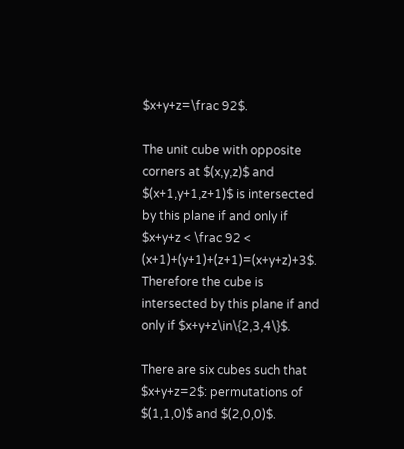$x+y+z=\frac 92$.

The unit cube with opposite corners at $(x,y,z)$ and $(x+1,y+1,z+1)$ is intersected by this plane if and only if $x+y+z < \frac 92 < (x+1)+(y+1)+(z+1)=(x+y+z)+3$. Therefore the cube is intersected by this plane if and only if $x+y+z\in\{2,3,4\}$.

There are six cubes such that $x+y+z=2$: permutations of $(1,1,0)$ and $(2,0,0)$.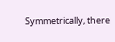Symmetrically, there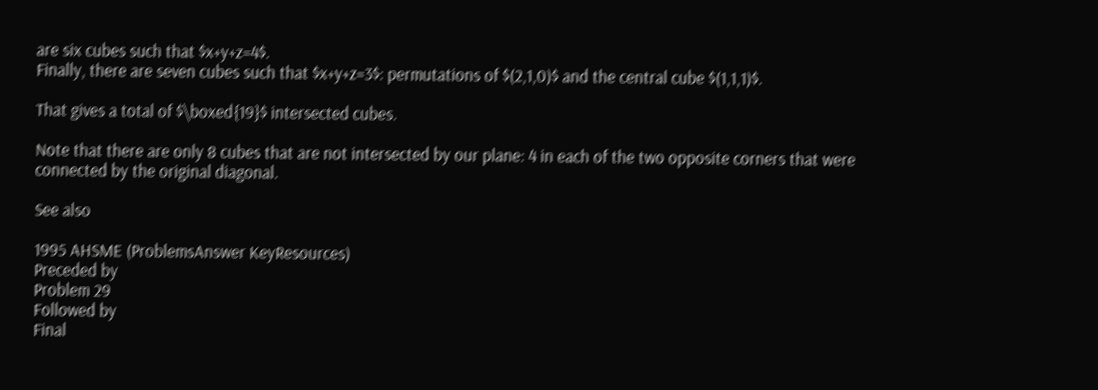are six cubes such that $x+y+z=4$.
Finally, there are seven cubes such that $x+y+z=3$: permutations of $(2,1,0)$ and the central cube $(1,1,1)$.

That gives a total of $\boxed{19}$ intersected cubes.

Note that there are only 8 cubes that are not intersected by our plane: 4 in each of the two opposite corners that were connected by the original diagonal.

See also

1995 AHSME (ProblemsAnswer KeyResources)
Preceded by
Problem 29
Followed by
Final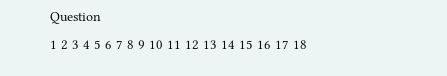Question
1 2 3 4 5 6 7 8 9 10 11 12 13 14 15 16 17 18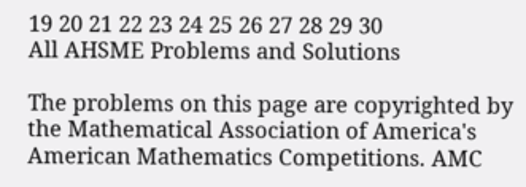19 20 21 22 23 24 25 26 27 28 29 30
All AHSME Problems and Solutions

The problems on this page are copyrighted by the Mathematical Association of America's American Mathematics Competitions. AMC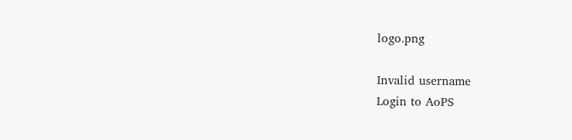logo.png

Invalid username
Login to AoPS